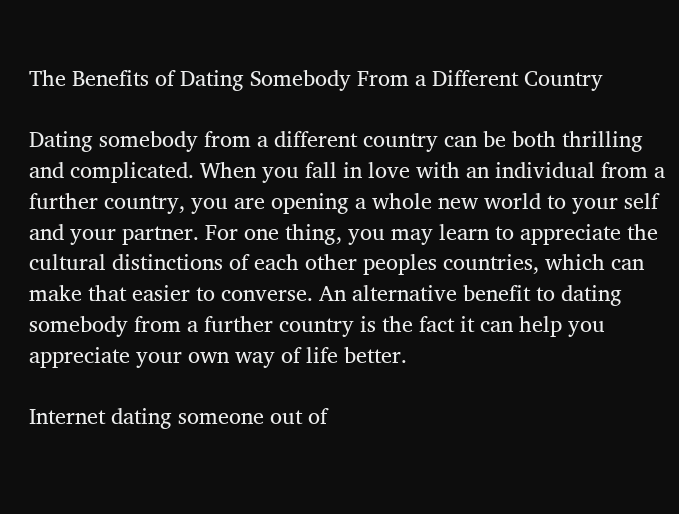The Benefits of Dating Somebody From a Different Country

Dating somebody from a different country can be both thrilling and complicated. When you fall in love with an individual from a further country, you are opening a whole new world to your self and your partner. For one thing, you may learn to appreciate the cultural distinctions of each other peoples countries, which can make that easier to converse. An alternative benefit to dating somebody from a further country is the fact it can help you appreciate your own way of life better.

Internet dating someone out of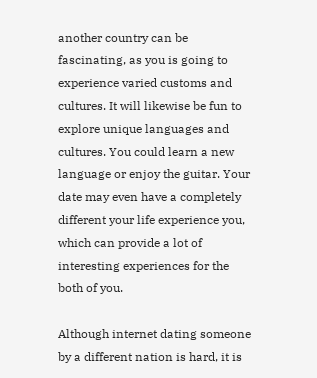another country can be fascinating, as you is going to experience varied customs and cultures. It will likewise be fun to explore unique languages and cultures. You could learn a new language or enjoy the guitar. Your date may even have a completely different your life experience you, which can provide a lot of interesting experiences for the both of you.

Although internet dating someone by a different nation is hard, it is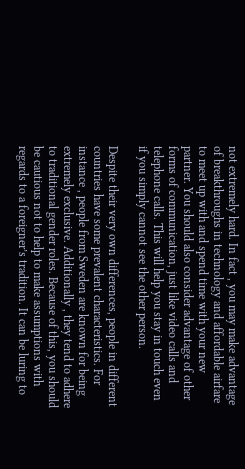not extremely hard. In fact , you may make advantage of breakthroughs in technology and affordable airfare to meet up with and spend time with your new partner. You should also consider advantage of other forms of communication, just like video calls and telephone calls. This will help you stay in touch even if you simply cannot see the other person.

Despite their very own differences, people in different countries have some prevalent characteristics. For instance , people from Sweden are known for being extremely exclusive. Additionally , they tend to adhere to traditional gender roles. Because of this, you should be cautious not to help to make assumptions with regards to a foreigner’s tradition. It can be luring to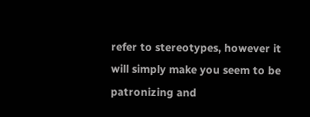refer to stereotypes, however it will simply make you seem to be patronizing and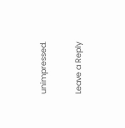unimpressed.

Leave a Reply